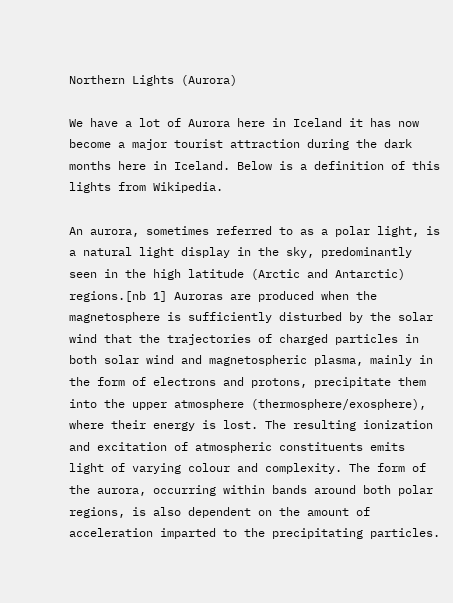Northern Lights (Aurora)

We have a lot of Aurora here in Iceland it has now become a major tourist attraction during the dark months here in Iceland. Below is a definition of this lights from Wikipedia.

An aurora, sometimes referred to as a polar light, is a natural light display in the sky, predominantly seen in the high latitude (Arctic and Antarctic) regions.[nb 1] Auroras are produced when the magnetosphere is sufficiently disturbed by the solar wind that the trajectories of charged particles in both solar wind and magnetospheric plasma, mainly in the form of electrons and protons, precipitate them into the upper atmosphere (thermosphere/exosphere), where their energy is lost. The resulting ionization and excitation of atmospheric constituents emits light of varying colour and complexity. The form of the aurora, occurring within bands around both polar regions, is also dependent on the amount of acceleration imparted to the precipitating particles.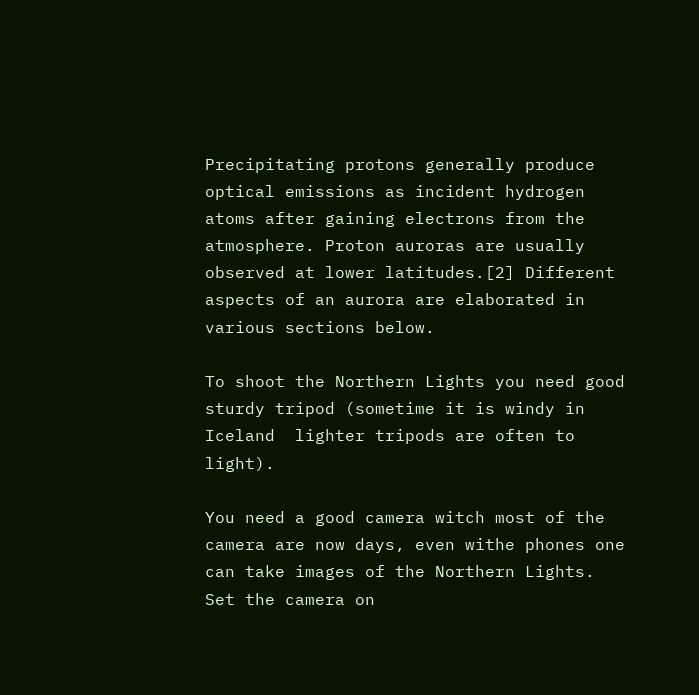Precipitating protons generally produce optical emissions as incident hydrogen atoms after gaining electrons from the atmosphere. Proton auroras are usually observed at lower latitudes.[2] Different aspects of an aurora are elaborated in various sections below.

To shoot the Northern Lights you need good sturdy tripod (sometime it is windy in Iceland  lighter tripods are often to light).

You need a good camera witch most of the camera are now days, even withe phones one can take images of the Northern Lights. Set the camera on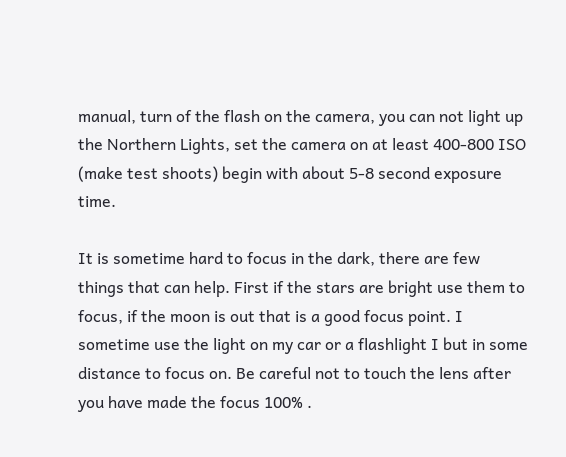manual, turn of the flash on the camera, you can not light up the Northern Lights, set the camera on at least 400-800 ISO (make test shoots) begin with about 5-8 second exposure time.

It is sometime hard to focus in the dark, there are few things that can help. First if the stars are bright use them to focus, if the moon is out that is a good focus point. I sometime use the light on my car or a flashlight I but in some distance to focus on. Be careful not to touch the lens after you have made the focus 100% .